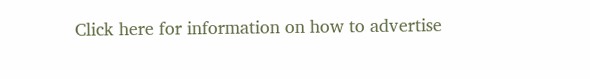Click here for information on how to advertise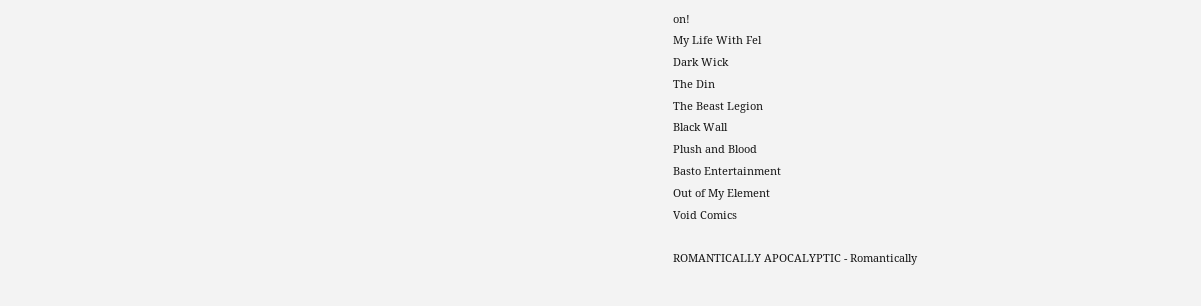on!
My Life With Fel
Dark Wick
The Din
The Beast Legion
Black Wall
Plush and Blood
Basto Entertainment
Out of My Element
Void Comics

ROMANTICALLY APOCALYPTIC - Romantically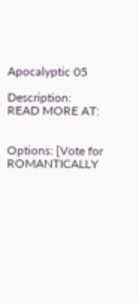Apocalyptic 05

Description: READ MORE AT:


Options: [Vote for ROMANTICALLY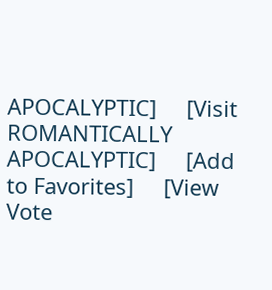APOCALYPTIC]     [Visit ROMANTICALLY APOCALYPTIC]     [Add to Favorites]     [View Vote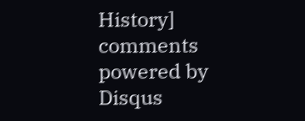History]
comments powered by Disqus